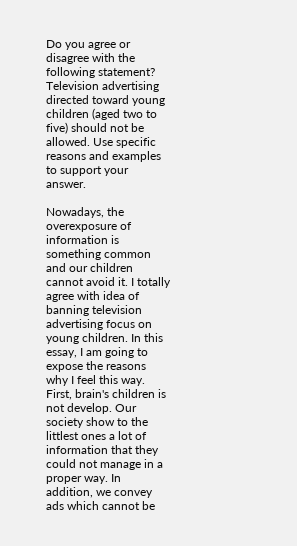Do you agree or disagree with the following statement? Television advertising directed toward young children (aged two to five) should not be allowed. Use specific reasons and examples to support your answer.

Nowadays, the overexposure of information is something common and our children cannot avoid it. I totally agree with idea of banning television advertising focus on young children. In this essay, I am going to expose the reasons why I feel this way. First, brain's children is not develop. Our society show to the littlest ones a lot of information that they could not manage in a proper way. In addition, we convey ads which cannot be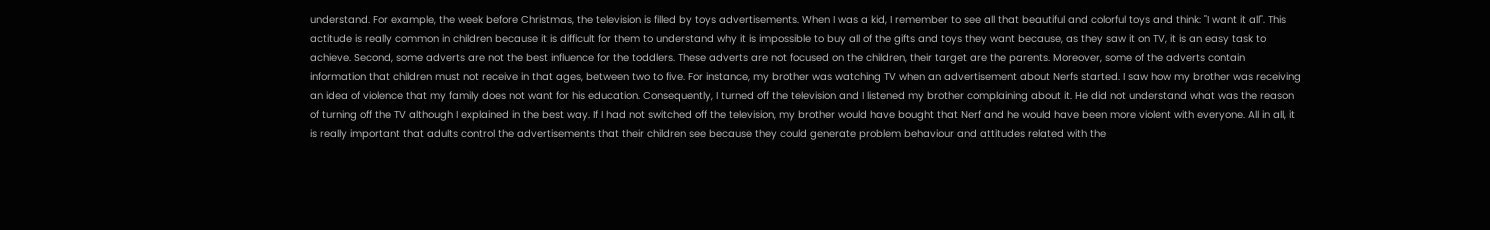understand. For example, the week before Christmas, the television is filled by toys advertisements. When I was a kid, I remember to see all that beautiful and colorful toys and think: "I want it all". This actitude is really common in children because it is difficult for them to understand why it is impossible to buy all of the gifts and toys they want because, as they saw it on TV, it is an easy task to achieve. Second, some adverts are not the best influence for the toddlers. These adverts are not focused on the children, their target are the parents. Moreover, some of the adverts contain information that children must not receive in that ages, between two to five. For instance, my brother was watching TV when an advertisement about Nerfs started. I saw how my brother was receiving an idea of violence that my family does not want for his education. Consequently, I turned off the television and I listened my brother complaining about it. He did not understand what was the reason of turning off the TV although I explained in the best way. If I had not switched off the television, my brother would have bought that Nerf and he would have been more violent with everyone. All in all, it is really important that adults control the advertisements that their children see because they could generate problem behaviour and attitudes related with the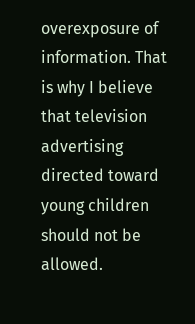overexposure of information. That is why I believe that television advertising directed toward young children should not be allowed.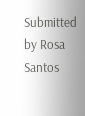Submitted by Rosa Santos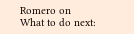Romero on
What to do next: